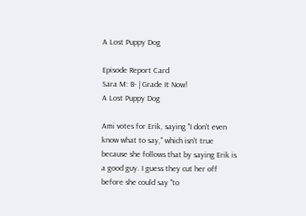A Lost Puppy Dog

Episode Report Card
Sara M: B- | Grade It Now!
A Lost Puppy Dog

Ami votes for Erik, saying "I don't even know what to say," which isn't true because she follows that by saying Erik is a good guy. I guess they cut her off before she could say "to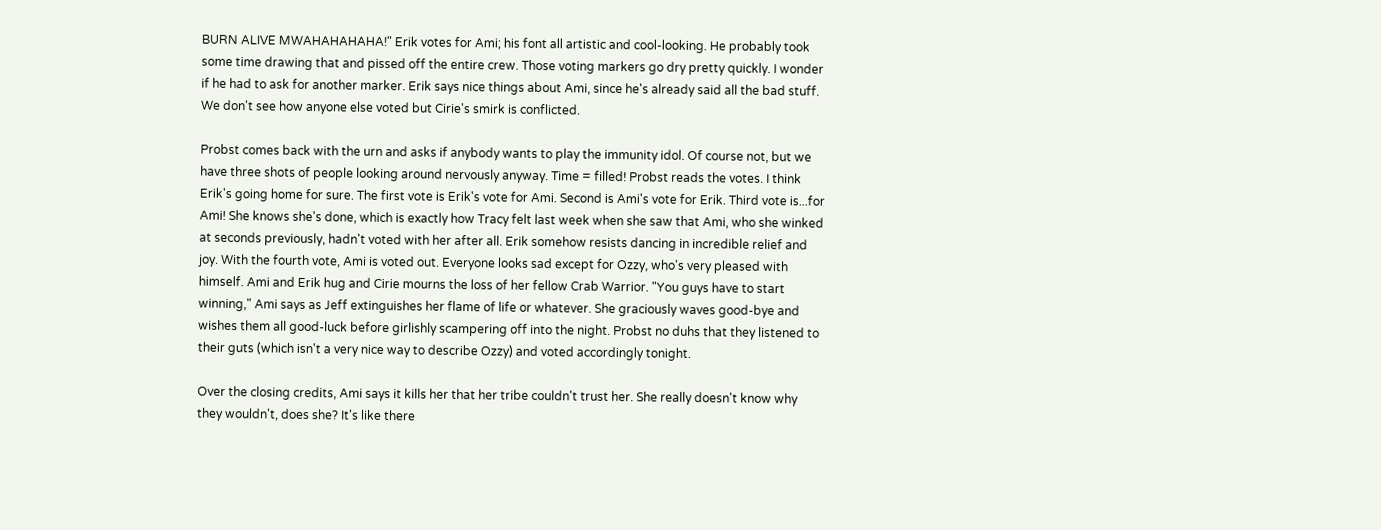BURN ALIVE MWAHAHAHAHA!" Erik votes for Ami; his font all artistic and cool-looking. He probably took some time drawing that and pissed off the entire crew. Those voting markers go dry pretty quickly. I wonder if he had to ask for another marker. Erik says nice things about Ami, since he's already said all the bad stuff. We don't see how anyone else voted but Cirie's smirk is conflicted.

Probst comes back with the urn and asks if anybody wants to play the immunity idol. Of course not, but we have three shots of people looking around nervously anyway. Time = filled! Probst reads the votes. I think Erik's going home for sure. The first vote is Erik's vote for Ami. Second is Ami's vote for Erik. Third vote is...for Ami! She knows she's done, which is exactly how Tracy felt last week when she saw that Ami, who she winked at seconds previously, hadn't voted with her after all. Erik somehow resists dancing in incredible relief and joy. With the fourth vote, Ami is voted out. Everyone looks sad except for Ozzy, who's very pleased with himself. Ami and Erik hug and Cirie mourns the loss of her fellow Crab Warrior. "You guys have to start winning," Ami says as Jeff extinguishes her flame of life or whatever. She graciously waves good-bye and wishes them all good-luck before girlishly scampering off into the night. Probst no duhs that they listened to their guts (which isn't a very nice way to describe Ozzy) and voted accordingly tonight.

Over the closing credits, Ami says it kills her that her tribe couldn't trust her. She really doesn't know why they wouldn't, does she? It's like there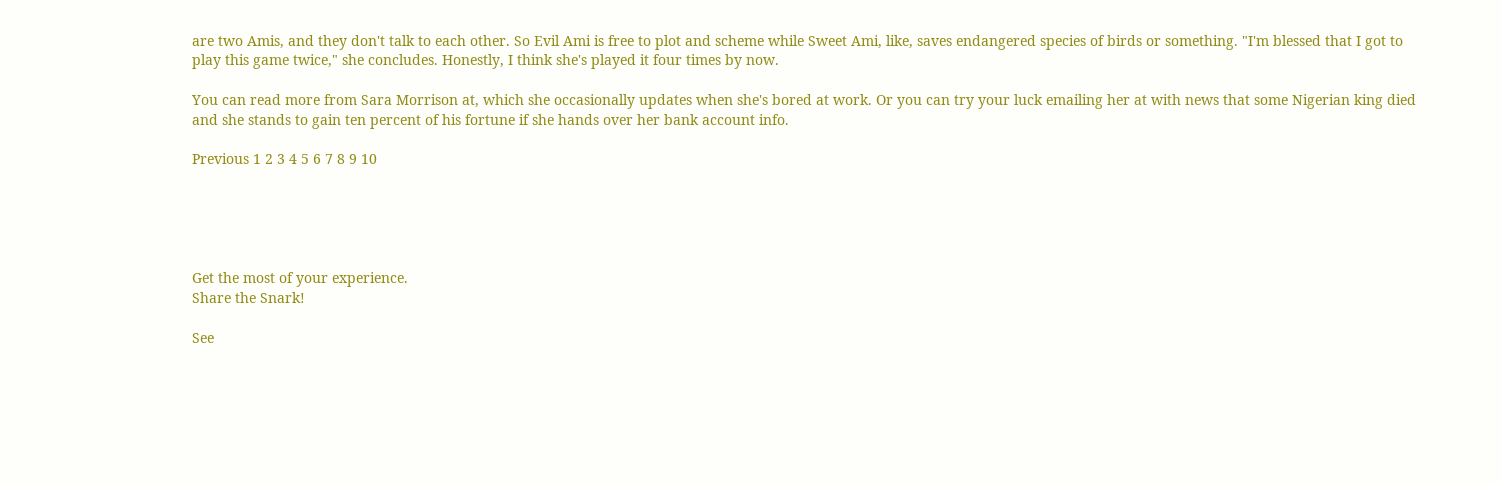are two Amis, and they don't talk to each other. So Evil Ami is free to plot and scheme while Sweet Ami, like, saves endangered species of birds or something. "I'm blessed that I got to play this game twice," she concludes. Honestly, I think she's played it four times by now.

You can read more from Sara Morrison at, which she occasionally updates when she's bored at work. Or you can try your luck emailing her at with news that some Nigerian king died and she stands to gain ten percent of his fortune if she hands over her bank account info.

Previous 1 2 3 4 5 6 7 8 9 10





Get the most of your experience.
Share the Snark!

See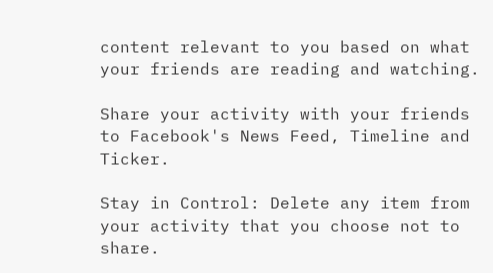content relevant to you based on what your friends are reading and watching.

Share your activity with your friends to Facebook's News Feed, Timeline and Ticker.

Stay in Control: Delete any item from your activity that you choose not to share.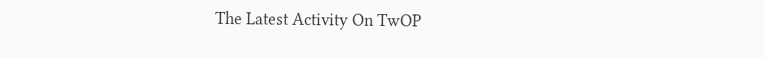The Latest Activity On TwOP